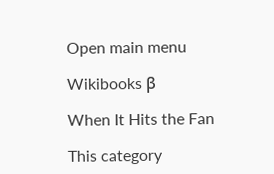Open main menu

Wikibooks β

When It Hits the Fan

This category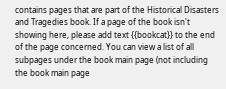contains pages that are part of the Historical Disasters and Tragedies book. If a page of the book isn't showing here, please add text {{bookcat}} to the end of the page concerned. You can view a list of all subpages under the book main page (not including the book main page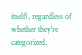itself), regardless of whether they're categorized,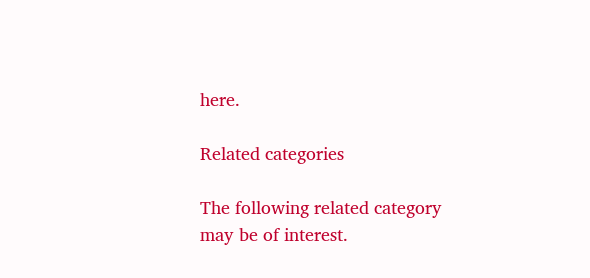here.

Related categories

The following related category may be of interest.